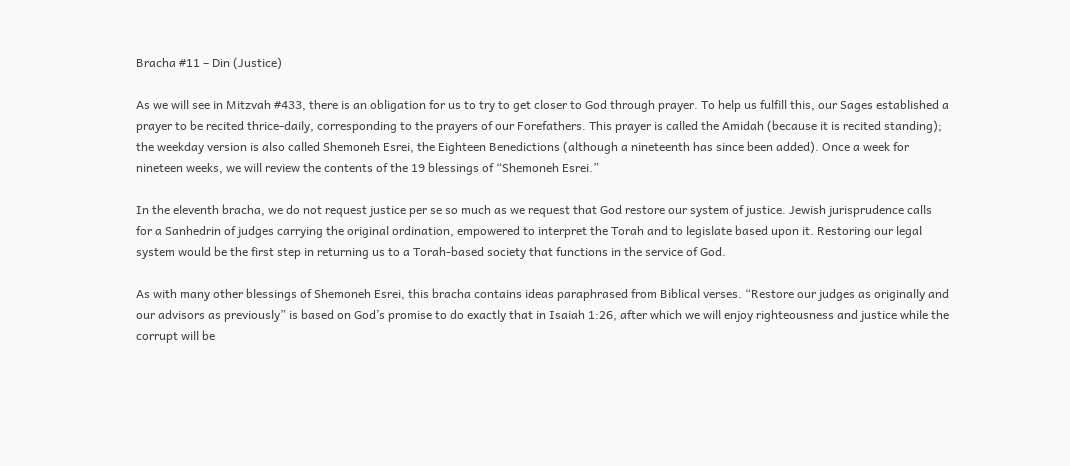Bracha #11 – Din (Justice)

As we will see in Mitzvah #433, there is an obligation for us to try to get closer to God through prayer. To help us fulfill this, our Sages established a prayer to be recited thrice-daily, corresponding to the prayers of our Forefathers. This prayer is called the Amidah (because it is recited standing); the weekday version is also called Shemoneh Esrei, the Eighteen Benedictions (although a nineteenth has since been added). Once a week for nineteen weeks, we will review the contents of the 19 blessings of “Shemoneh Esrei.”

In the eleventh bracha, we do not request justice per se so much as we request that God restore our system of justice. Jewish jurisprudence calls for a Sanhedrin of judges carrying the original ordination, empowered to interpret the Torah and to legislate based upon it. Restoring our legal system would be the first step in returning us to a Torah-based society that functions in the service of God.

As with many other blessings of Shemoneh Esrei, this bracha contains ideas paraphrased from Biblical verses. “Restore our judges as originally and our advisors as previously” is based on God’s promise to do exactly that in Isaiah 1:26, after which we will enjoy righteousness and justice while the corrupt will be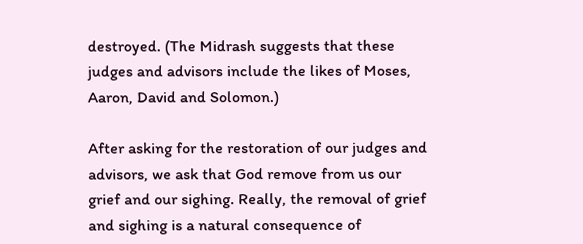destroyed. (The Midrash suggests that these judges and advisors include the likes of Moses, Aaron, David and Solomon.)

After asking for the restoration of our judges and advisors, we ask that God remove from us our grief and our sighing. Really, the removal of grief and sighing is a natural consequence of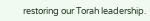restoring our Torah leadership.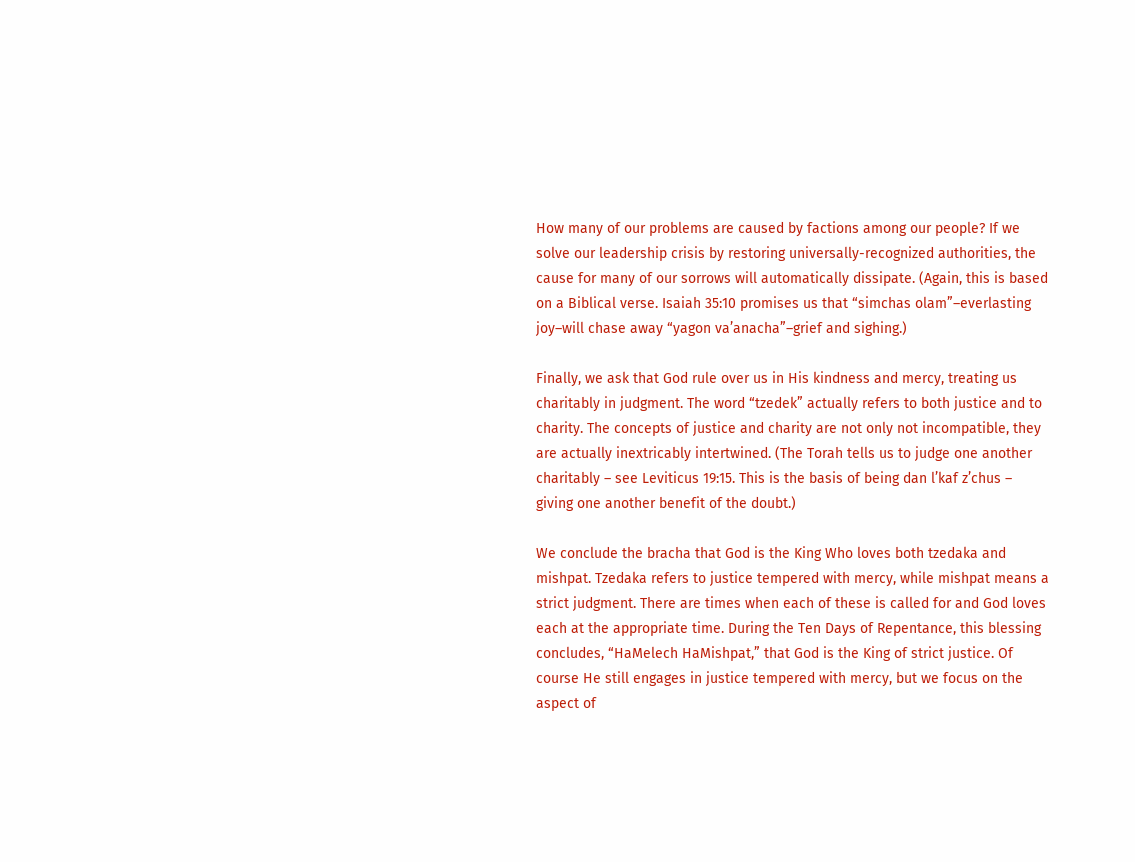How many of our problems are caused by factions among our people? If we solve our leadership crisis by restoring universally-recognized authorities, the cause for many of our sorrows will automatically dissipate. (Again, this is based on a Biblical verse. Isaiah 35:10 promises us that “simchas olam”–everlasting joy–will chase away “yagon va’anacha”–grief and sighing.)

Finally, we ask that God rule over us in His kindness and mercy, treating us charitably in judgment. The word “tzedek” actually refers to both justice and to charity. The concepts of justice and charity are not only not incompatible, they are actually inextricably intertwined. (The Torah tells us to judge one another charitably – see Leviticus 19:15. This is the basis of being dan l’kaf z’chus – giving one another benefit of the doubt.)

We conclude the bracha that God is the King Who loves both tzedaka and mishpat. Tzedaka refers to justice tempered with mercy, while mishpat means a strict judgment. There are times when each of these is called for and God loves each at the appropriate time. During the Ten Days of Repentance, this blessing concludes, “HaMelech HaMishpat,” that God is the King of strict justice. Of course He still engages in justice tempered with mercy, but we focus on the aspect of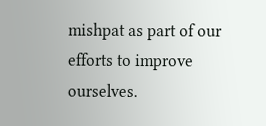mishpat as part of our efforts to improve ourselves.